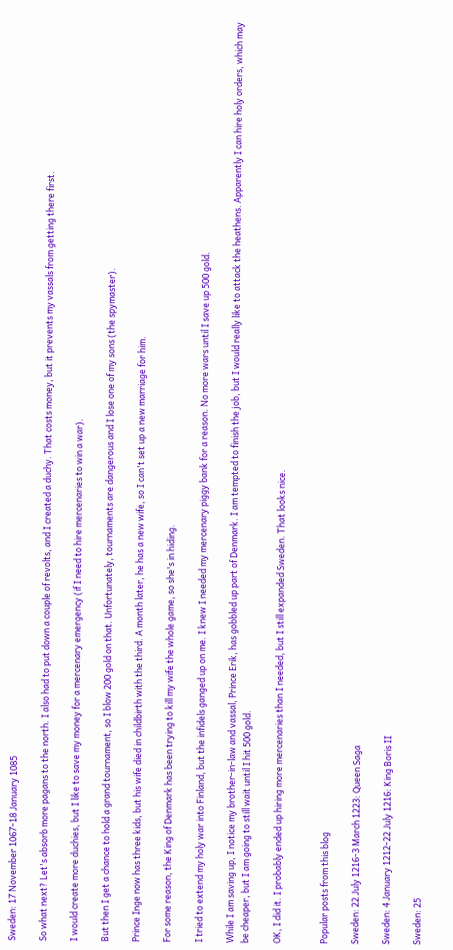Sweden: 17 November 1067-18 January 1085

So what next? Let's absorb more pagans to the north. I also had to put down a couple of revolts, and I created a duchy. That costs money, but it prevents my vassals from getting there first.

I would create more duchies, but I like to save my money for a mercenary emergency (if I need to hire mercenaries to win a war).

But then I get a chance to hold a grand tournament, so I blow 200 gold on that. Unfortunately, tournaments are dangerous and I lose one of my sons (the spymaster).

Prince Inge now has three kids, but his wife died in childbirth with the third. A month later, he has a new wife, so I can't set up a new marriage for him.

For some reason, the King of Denmark has been trying to kill my wife the whole game, so she's in hiding.

I tried to extend my holy war into Finland, but the infidels ganged up on me. I knew I needed my mercenary piggy bank for a reason. No more wars until I save up 500 gold.

While I am saving up, I notice my brother-in-law and vassal, Prince Erik, has gobbled up part of Denmark. I am tempted to finish the job, but I would really like to attack the heathens. Apparently I can hire holy orders, which may be cheaper, but I am going to still wait until I hit 500 gold.

OK, I did it. I probably ended up hiring more mercenaries than I needed, but I still expanded Sweden. That looks nice.


Popular posts from this blog

Sweden: 22 July 1216-3 March 1223: Queen Saga

Sweden: 4 January 1212-22 July 1216: King Boris II

Sweden: 25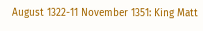August 1322-11 November 1351: King Matt